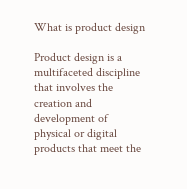What is product design

Product design is a multifaceted discipline that involves the creation and development of physical or digital products that meet the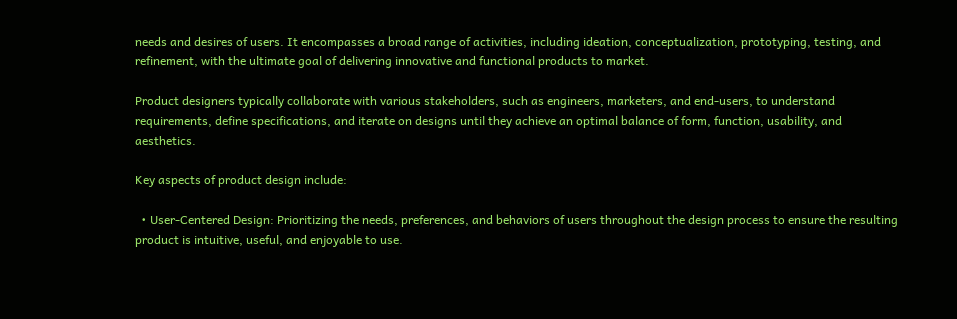needs and desires of users. It encompasses a broad range of activities, including ideation, conceptualization, prototyping, testing, and refinement, with the ultimate goal of delivering innovative and functional products to market.

Product designers typically collaborate with various stakeholders, such as engineers, marketers, and end-users, to understand requirements, define specifications, and iterate on designs until they achieve an optimal balance of form, function, usability, and aesthetics.

Key aspects of product design include:

  • User-Centered Design: Prioritizing the needs, preferences, and behaviors of users throughout the design process to ensure the resulting product is intuitive, useful, and enjoyable to use.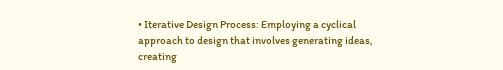• Iterative Design Process: Employing a cyclical approach to design that involves generating ideas, creating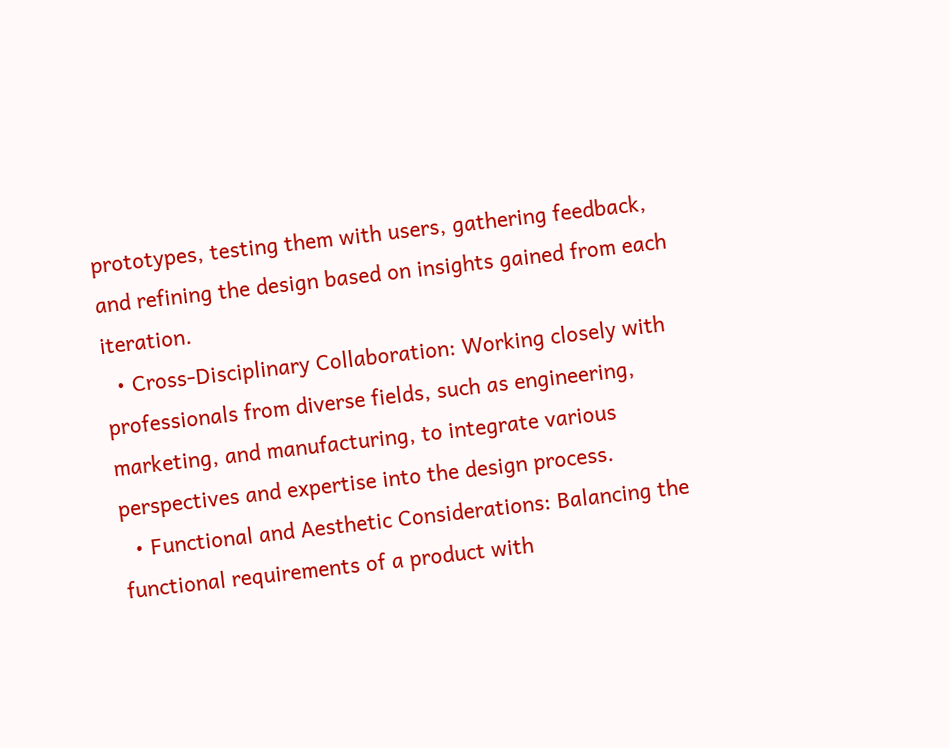prototypes, testing them with users, gathering feedback, and refining the design based on insights gained from each iteration.
  • Cross-Disciplinary Collaboration: Working closely with professionals from diverse fields, such as engineering, marketing, and manufacturing, to integrate various perspectives and expertise into the design process.
  • Functional and Aesthetic Considerations: Balancing the functional requirements of a product with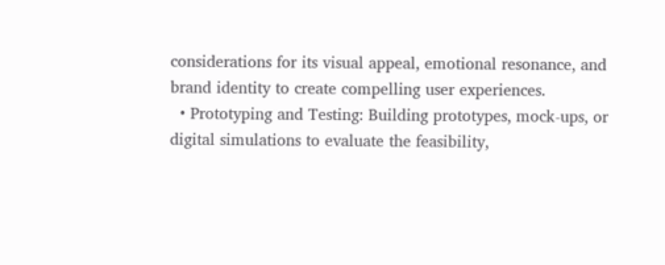considerations for its visual appeal, emotional resonance, and brand identity to create compelling user experiences.
  • Prototyping and Testing: Building prototypes, mock-ups, or digital simulations to evaluate the feasibility,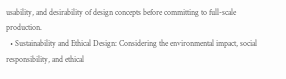usability, and desirability of design concepts before committing to full-scale production.
  • Sustainability and Ethical Design: Considering the environmental impact, social responsibility, and ethical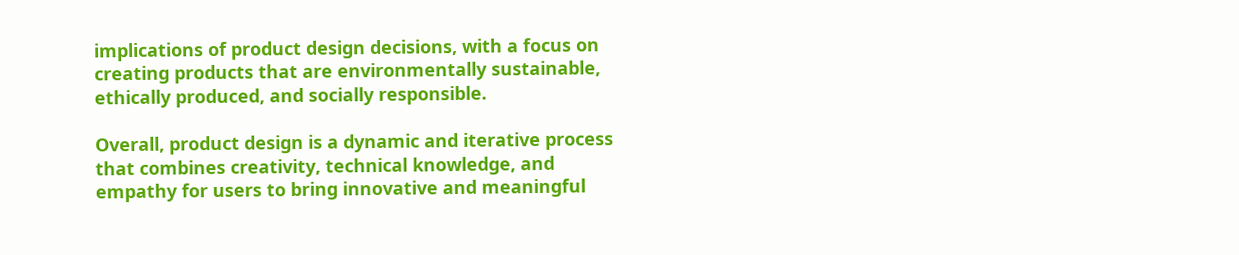implications of product design decisions, with a focus on creating products that are environmentally sustainable, ethically produced, and socially responsible.

Overall, product design is a dynamic and iterative process that combines creativity, technical knowledge, and empathy for users to bring innovative and meaningful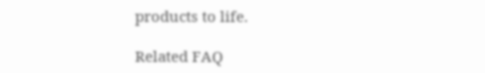products to life.

Related FAQ